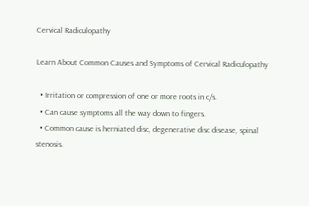Cervical Radiculopathy

Learn About Common Causes and Symptoms of Cervical Radiculopathy

  • Irritation or compression of one or more roots in c/s.
  • Can cause symptoms all the way down to fingers.
  • Common cause is herniated disc, degenerative disc disease, spinal stenosis.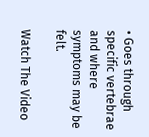• Goes through specific vertebrae and where symptoms may be felt.

Watch The Video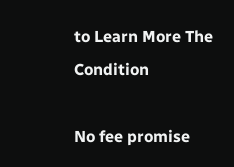to Learn More The Condition

No fee promise